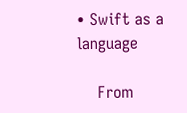• Swift as a language

    From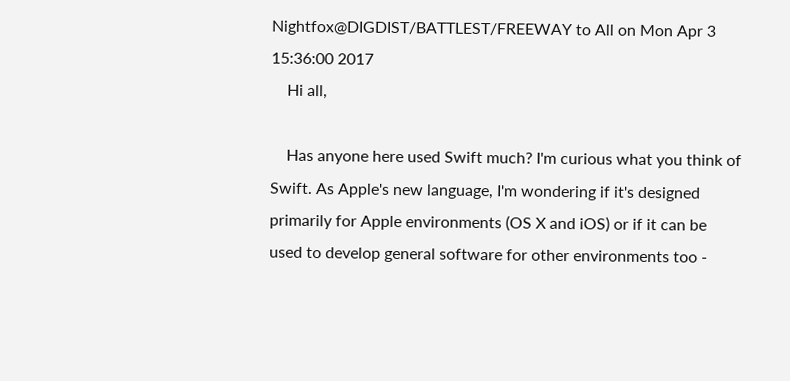Nightfox@DIGDIST/BATTLEST/FREEWAY to All on Mon Apr 3 15:36:00 2017
    Hi all,

    Has anyone here used Swift much? I'm curious what you think of Swift. As Apple's new language, I'm wondering if it's designed primarily for Apple environments (OS X and iOS) or if it can be used to develop general software for other environments too -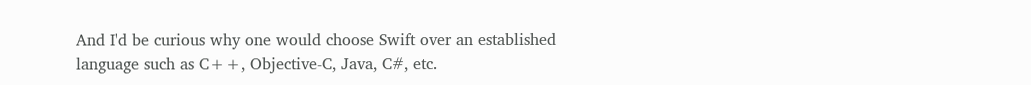And I'd be curious why one would choose Swift over an established language such as C++, Objective-C, Java, C#, etc.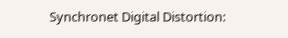Synchronet Digital Distortion: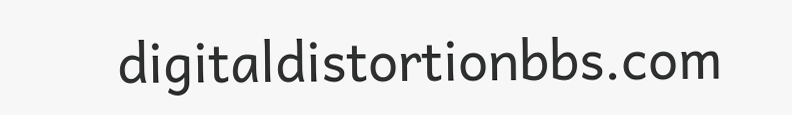digitaldistortionbbs.com